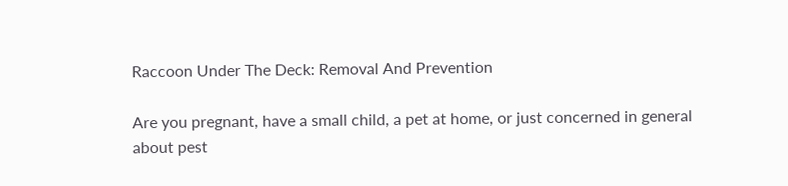Raccoon Under The Deck: Removal And Prevention

Are you pregnant, have a small child, a pet at home, or just concerned in general about pest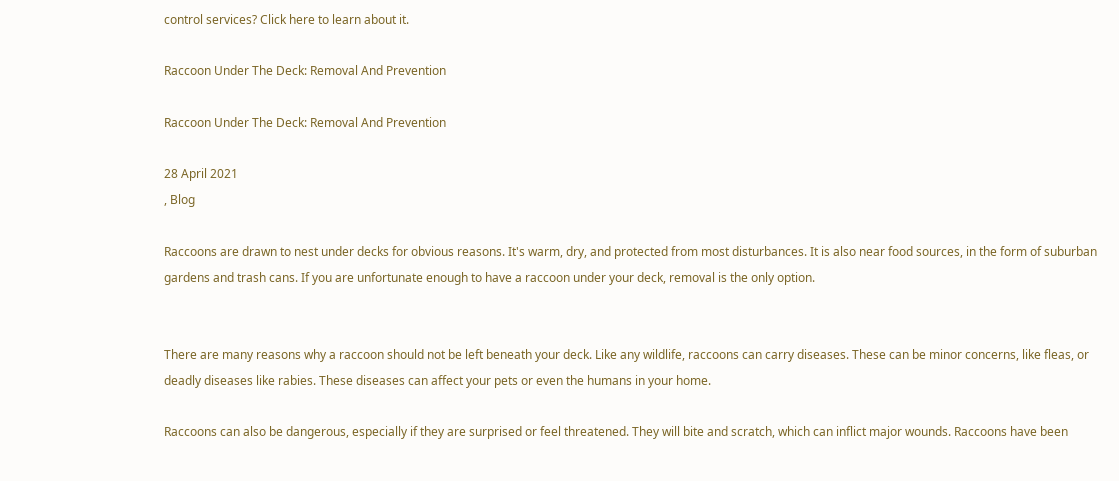control services? Click here to learn about it.

Raccoon Under The Deck: Removal And Prevention

Raccoon Under The Deck: Removal And Prevention

28 April 2021
, Blog

Raccoons are drawn to nest under decks for obvious reasons. It's warm, dry, and protected from most disturbances. It is also near food sources, in the form of suburban gardens and trash cans. If you are unfortunate enough to have a raccoon under your deck, removal is the only option.


There are many reasons why a raccoon should not be left beneath your deck. Like any wildlife, raccoons can carry diseases. These can be minor concerns, like fleas, or deadly diseases like rabies. These diseases can affect your pets or even the humans in your home.

Raccoons can also be dangerous, especially if they are surprised or feel threatened. They will bite and scratch, which can inflict major wounds. Raccoons have been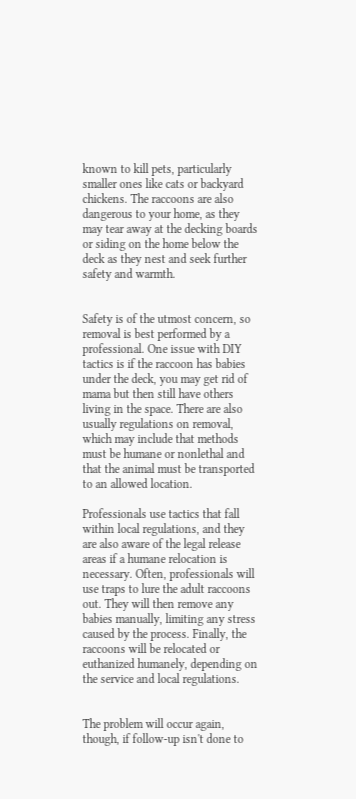known to kill pets, particularly smaller ones like cats or backyard chickens. The raccoons are also dangerous to your home, as they may tear away at the decking boards or siding on the home below the deck as they nest and seek further safety and warmth.


Safety is of the utmost concern, so removal is best performed by a professional. One issue with DIY tactics is if the raccoon has babies under the deck, you may get rid of mama but then still have others living in the space. There are also usually regulations on removal, which may include that methods must be humane or nonlethal and that the animal must be transported to an allowed location.

Professionals use tactics that fall within local regulations, and they are also aware of the legal release areas if a humane relocation is necessary. Often, professionals will use traps to lure the adult raccoons out. They will then remove any babies manually, limiting any stress caused by the process. Finally, the raccoons will be relocated or euthanized humanely, depending on the service and local regulations.


The problem will occur again, though, if follow-up isn't done to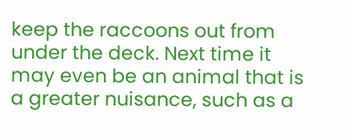keep the raccoons out from under the deck. Next time it may even be an animal that is a greater nuisance, such as a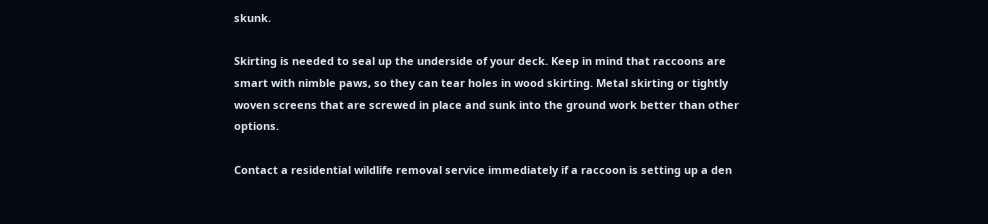skunk.

Skirting is needed to seal up the underside of your deck. Keep in mind that raccoons are smart with nimble paws, so they can tear holes in wood skirting. Metal skirting or tightly woven screens that are screwed in place and sunk into the ground work better than other options.

Contact a residential wildlife removal service immediately if a raccoon is setting up a den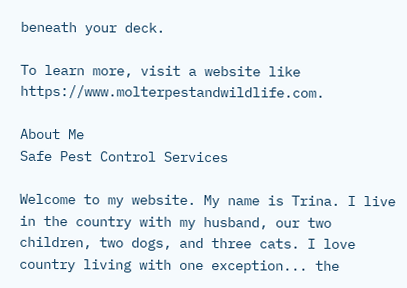beneath your deck.

To learn more, visit a website like https://www.molterpestandwildlife.com.

About Me
Safe Pest Control Services

Welcome to my website. My name is Trina. I live in the country with my husband, our two children, two dogs, and three cats. I love country living with one exception... the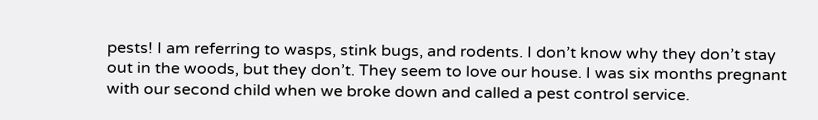pests! I am referring to wasps, stink bugs, and rodents. I don’t know why they don’t stay out in the woods, but they don’t. They seem to love our house. I was six months pregnant with our second child when we broke down and called a pest control service.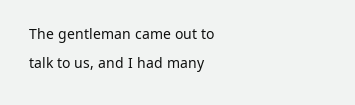The gentleman came out to talk to us, and I had many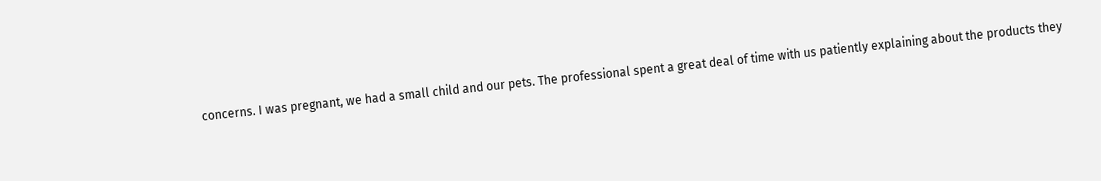concerns. I was pregnant, we had a small child and our pets. The professional spent a great deal of time with us patiently explaining about the products they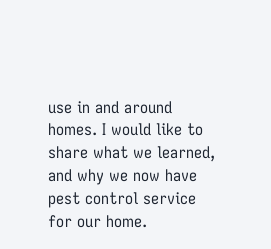use in and around homes. I would like to share what we learned, and why we now have pest control service for our home.